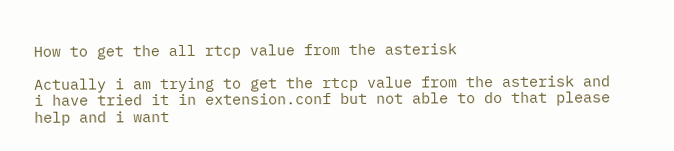How to get the all rtcp value from the asterisk

Actually i am trying to get the rtcp value from the asterisk and i have tried it in extension.conf but not able to do that please help and i want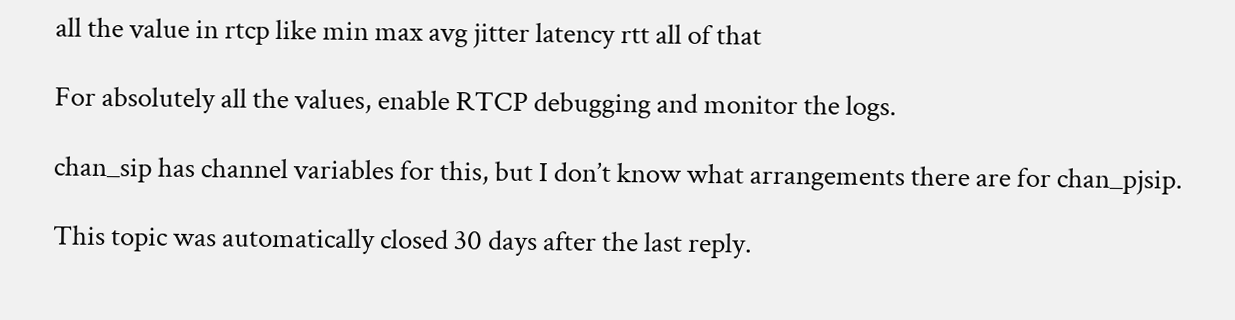all the value in rtcp like min max avg jitter latency rtt all of that

For absolutely all the values, enable RTCP debugging and monitor the logs.

chan_sip has channel variables for this, but I don’t know what arrangements there are for chan_pjsip.

This topic was automatically closed 30 days after the last reply.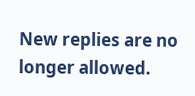New replies are no longer allowed.